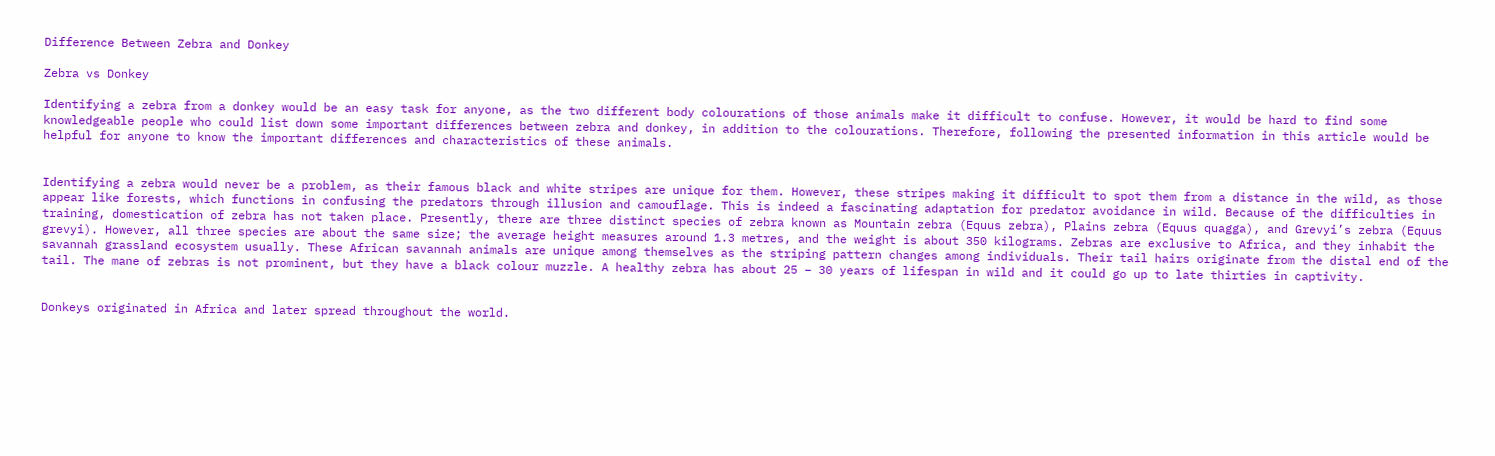Difference Between Zebra and Donkey

Zebra vs Donkey

Identifying a zebra from a donkey would be an easy task for anyone, as the two different body colourations of those animals make it difficult to confuse. However, it would be hard to find some knowledgeable people who could list down some important differences between zebra and donkey, in addition to the colourations. Therefore, following the presented information in this article would be helpful for anyone to know the important differences and characteristics of these animals.


Identifying a zebra would never be a problem, as their famous black and white stripes are unique for them. However, these stripes making it difficult to spot them from a distance in the wild, as those appear like forests, which functions in confusing the predators through illusion and camouflage. This is indeed a fascinating adaptation for predator avoidance in wild. Because of the difficulties in training, domestication of zebra has not taken place. Presently, there are three distinct species of zebra known as Mountain zebra (Equus zebra), Plains zebra (Equus quagga), and Grevyi’s zebra (Equus grevyi). However, all three species are about the same size; the average height measures around 1.3 metres, and the weight is about 350 kilograms. Zebras are exclusive to Africa, and they inhabit the savannah grassland ecosystem usually. These African savannah animals are unique among themselves as the striping pattern changes among individuals. Their tail hairs originate from the distal end of the tail. The mane of zebras is not prominent, but they have a black colour muzzle. A healthy zebra has about 25 – 30 years of lifespan in wild and it could go up to late thirties in captivity.


Donkeys originated in Africa and later spread throughout the world.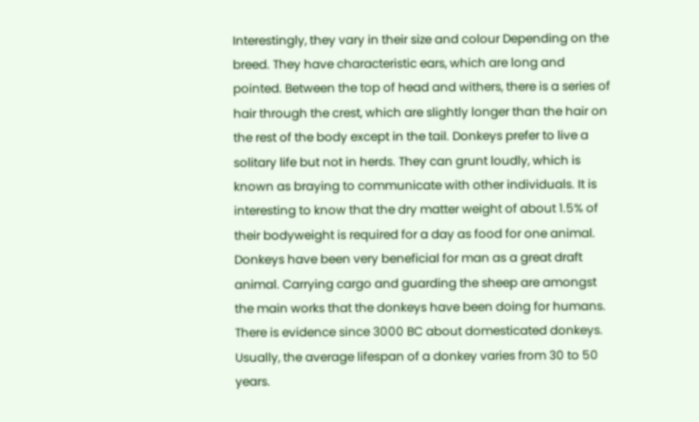Interestingly, they vary in their size and colour Depending on the breed. They have characteristic ears, which are long and pointed. Between the top of head and withers, there is a series of hair through the crest, which are slightly longer than the hair on the rest of the body except in the tail. Donkeys prefer to live a solitary life but not in herds. They can grunt loudly, which is known as braying to communicate with other individuals. It is interesting to know that the dry matter weight of about 1.5% of their bodyweight is required for a day as food for one animal. Donkeys have been very beneficial for man as a great draft animal. Carrying cargo and guarding the sheep are amongst the main works that the donkeys have been doing for humans. There is evidence since 3000 BC about domesticated donkeys. Usually, the average lifespan of a donkey varies from 30 to 50 years.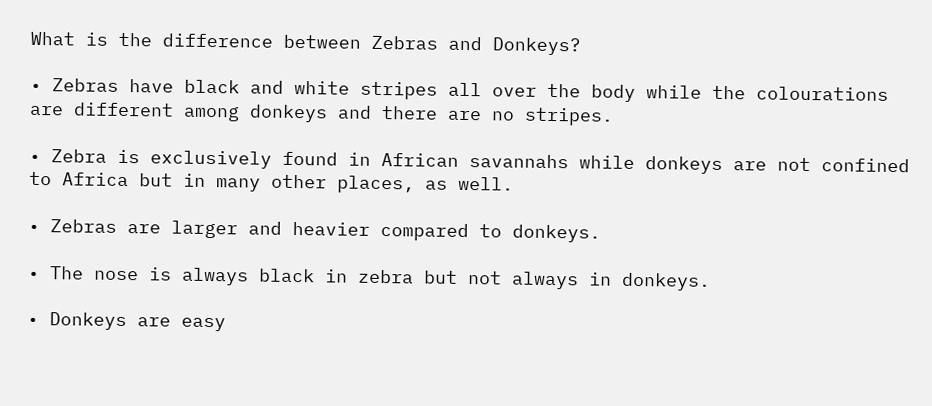What is the difference between Zebras and Donkeys?

• Zebras have black and white stripes all over the body while the colourations are different among donkeys and there are no stripes.

• Zebra is exclusively found in African savannahs while donkeys are not confined to Africa but in many other places, as well.

• Zebras are larger and heavier compared to donkeys.

• The nose is always black in zebra but not always in donkeys.

• Donkeys are easy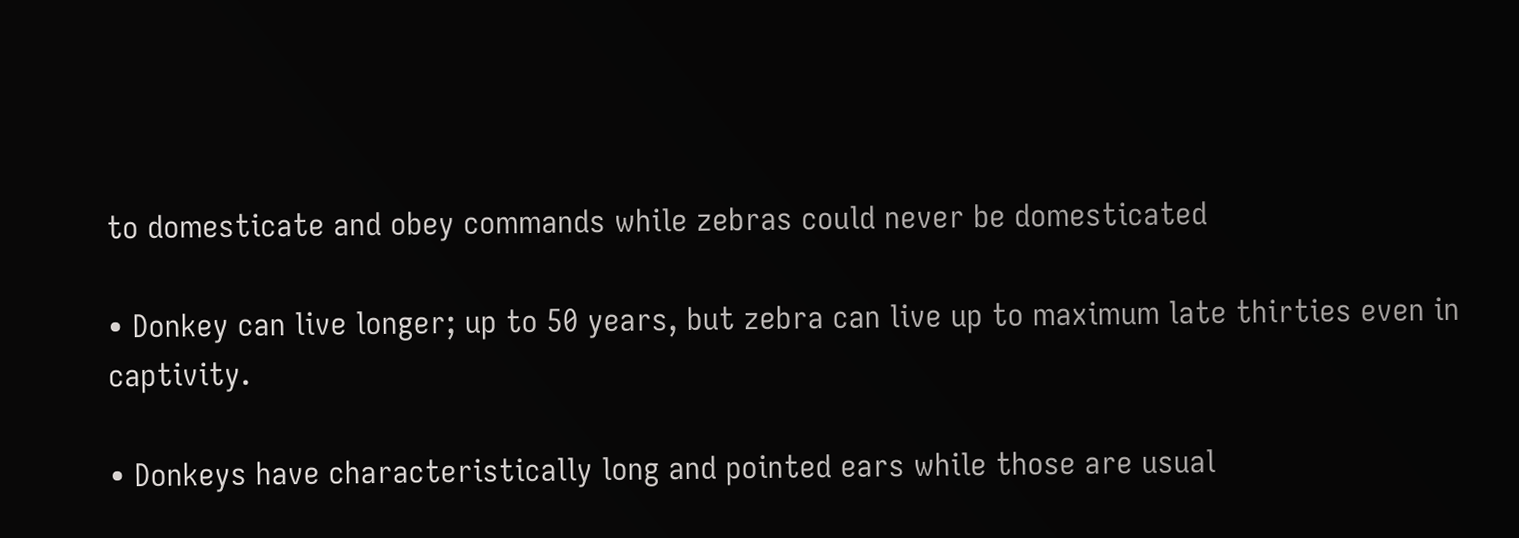to domesticate and obey commands while zebras could never be domesticated

• Donkey can live longer; up to 50 years, but zebra can live up to maximum late thirties even in captivity.

• Donkeys have characteristically long and pointed ears while those are usual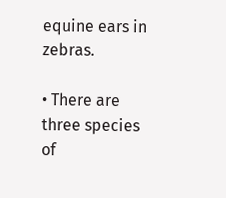equine ears in zebras.

• There are three species of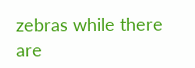zebras while there are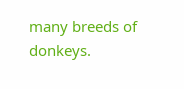many breeds of donkeys.